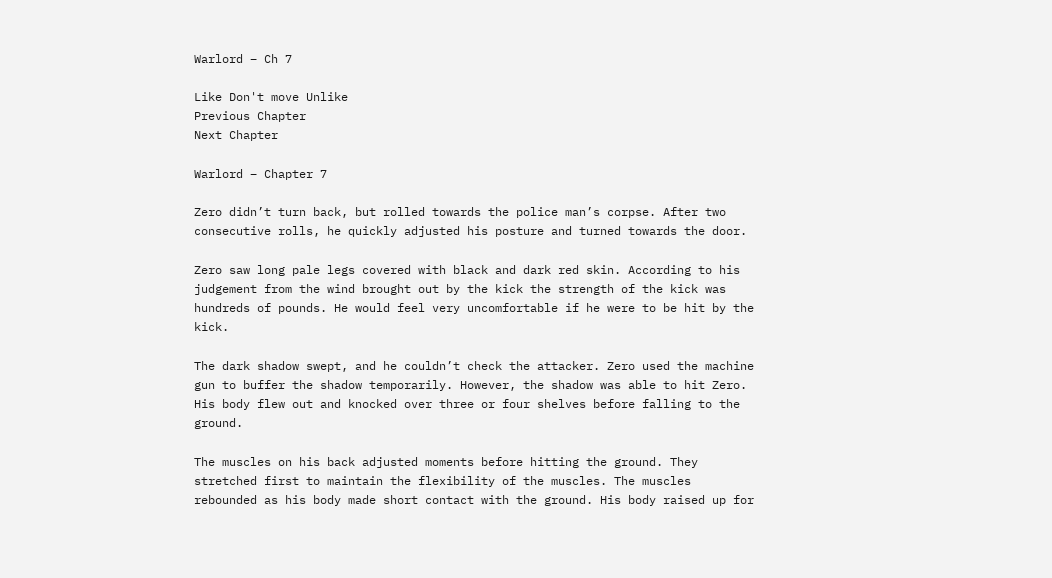Warlord – Ch 7

Like Don't move Unlike
Previous Chapter
Next Chapter

Warlord – Chapter 7

Zero didn’t turn back, but rolled towards the police man’s corpse. After two consecutive rolls, he quickly adjusted his posture and turned towards the door.

Zero saw long pale legs covered with black and dark red skin. According to his judgement from the wind brought out by the kick the strength of the kick was hundreds of pounds. He would feel very uncomfortable if he were to be hit by the kick.

The dark shadow swept, and he couldn’t check the attacker. Zero used the machine gun to buffer the shadow temporarily. However, the shadow was able to hit Zero. His body flew out and knocked over three or four shelves before falling to the ground.

The muscles on his back adjusted moments before hitting the ground. They stretched first to maintain the flexibility of the muscles. The muscles rebounded as his body made short contact with the ground. His body raised up for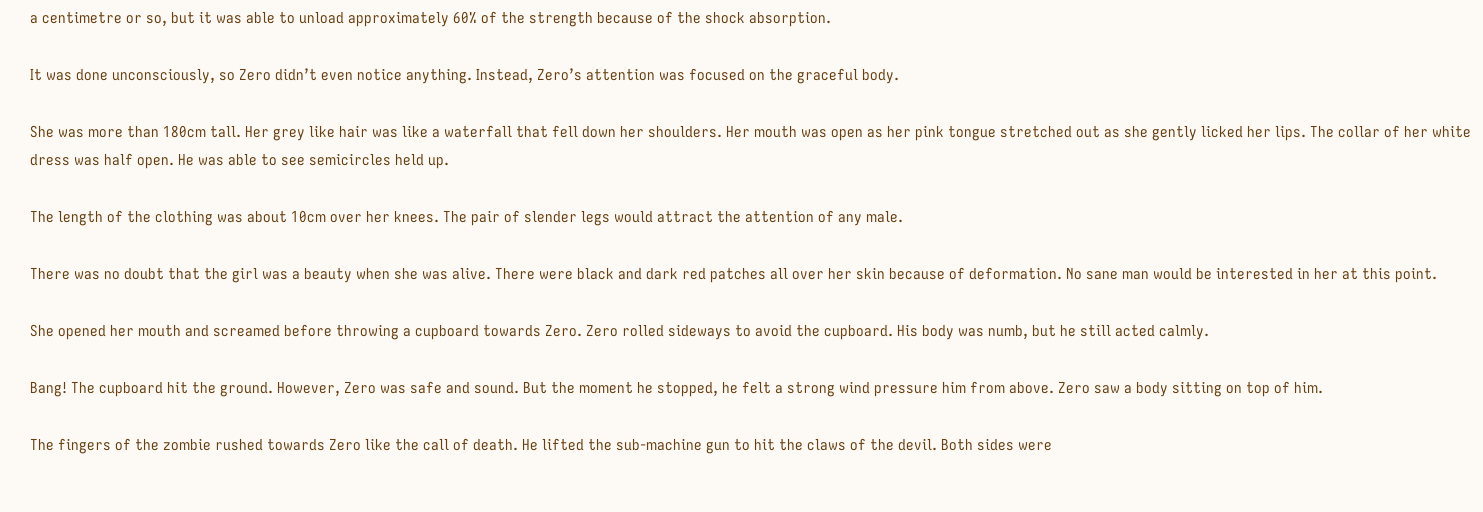a centimetre or so, but it was able to unload approximately 60% of the strength because of the shock absorption.

It was done unconsciously, so Zero didn’t even notice anything. Instead, Zero’s attention was focused on the graceful body.

She was more than 180cm tall. Her grey like hair was like a waterfall that fell down her shoulders. Her mouth was open as her pink tongue stretched out as she gently licked her lips. The collar of her white dress was half open. He was able to see semicircles held up.

The length of the clothing was about 10cm over her knees. The pair of slender legs would attract the attention of any male.

There was no doubt that the girl was a beauty when she was alive. There were black and dark red patches all over her skin because of deformation. No sane man would be interested in her at this point.

She opened her mouth and screamed before throwing a cupboard towards Zero. Zero rolled sideways to avoid the cupboard. His body was numb, but he still acted calmly.

Bang! The cupboard hit the ground. However, Zero was safe and sound. But the moment he stopped, he felt a strong wind pressure him from above. Zero saw a body sitting on top of him.

The fingers of the zombie rushed towards Zero like the call of death. He lifted the sub-machine gun to hit the claws of the devil. Both sides were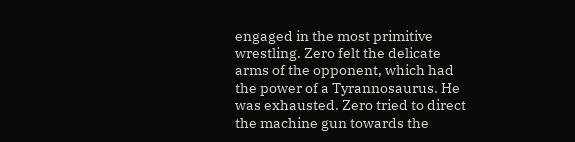engaged in the most primitive wrestling. Zero felt the delicate arms of the opponent, which had the power of a Tyrannosaurus. He was exhausted. Zero tried to direct the machine gun towards the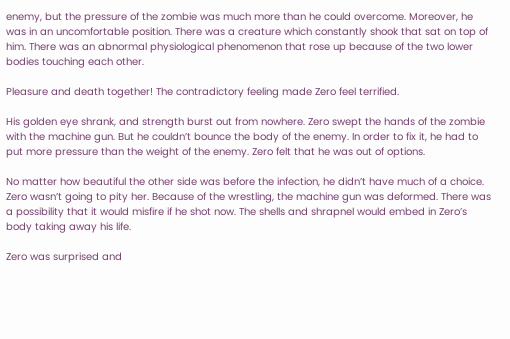enemy, but the pressure of the zombie was much more than he could overcome. Moreover, he was in an uncomfortable position. There was a creature which constantly shook that sat on top of him. There was an abnormal physiological phenomenon that rose up because of the two lower bodies touching each other.

Pleasure and death together! The contradictory feeling made Zero feel terrified.

His golden eye shrank, and strength burst out from nowhere. Zero swept the hands of the zombie with the machine gun. But he couldn’t bounce the body of the enemy. In order to fix it, he had to put more pressure than the weight of the enemy. Zero felt that he was out of options.

No matter how beautiful the other side was before the infection, he didn’t have much of a choice. Zero wasn’t going to pity her. Because of the wrestling, the machine gun was deformed. There was a possibility that it would misfire if he shot now. The shells and shrapnel would embed in Zero’s body taking away his life.

Zero was surprised and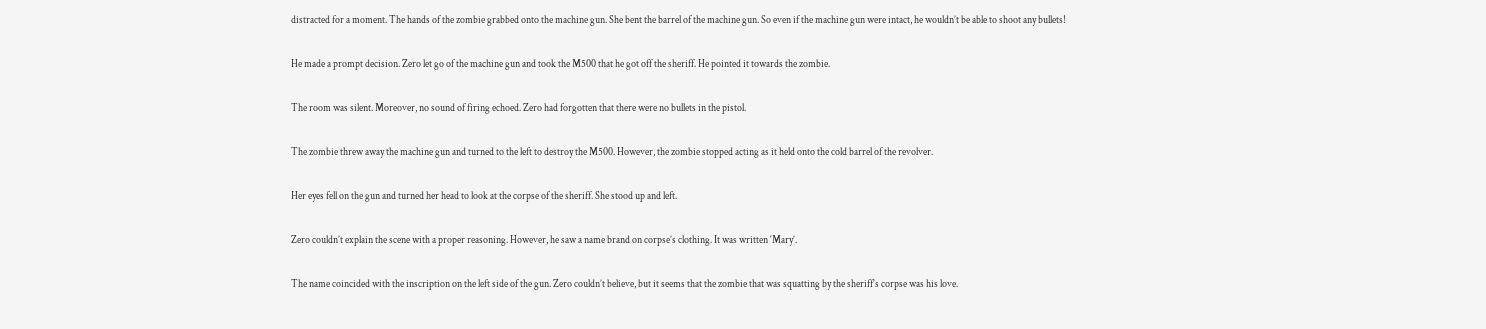distracted for a moment. The hands of the zombie grabbed onto the machine gun. She bent the barrel of the machine gun. So even if the machine gun were intact, he wouldn’t be able to shoot any bullets!

He made a prompt decision. Zero let go of the machine gun and took the M500 that he got off the sheriff. He pointed it towards the zombie.

The room was silent. Moreover, no sound of firing echoed. Zero had forgotten that there were no bullets in the pistol.

The zombie threw away the machine gun and turned to the left to destroy the M500. However, the zombie stopped acting as it held onto the cold barrel of the revolver.

Her eyes fell on the gun and turned her head to look at the corpse of the sheriff. She stood up and left.

Zero couldn’t explain the scene with a proper reasoning. However, he saw a name brand on corpse’s clothing. It was written ‘Mary’.

The name coincided with the inscription on the left side of the gun. Zero couldn’t believe, but it seems that the zombie that was squatting by the sheriff’s corpse was his love.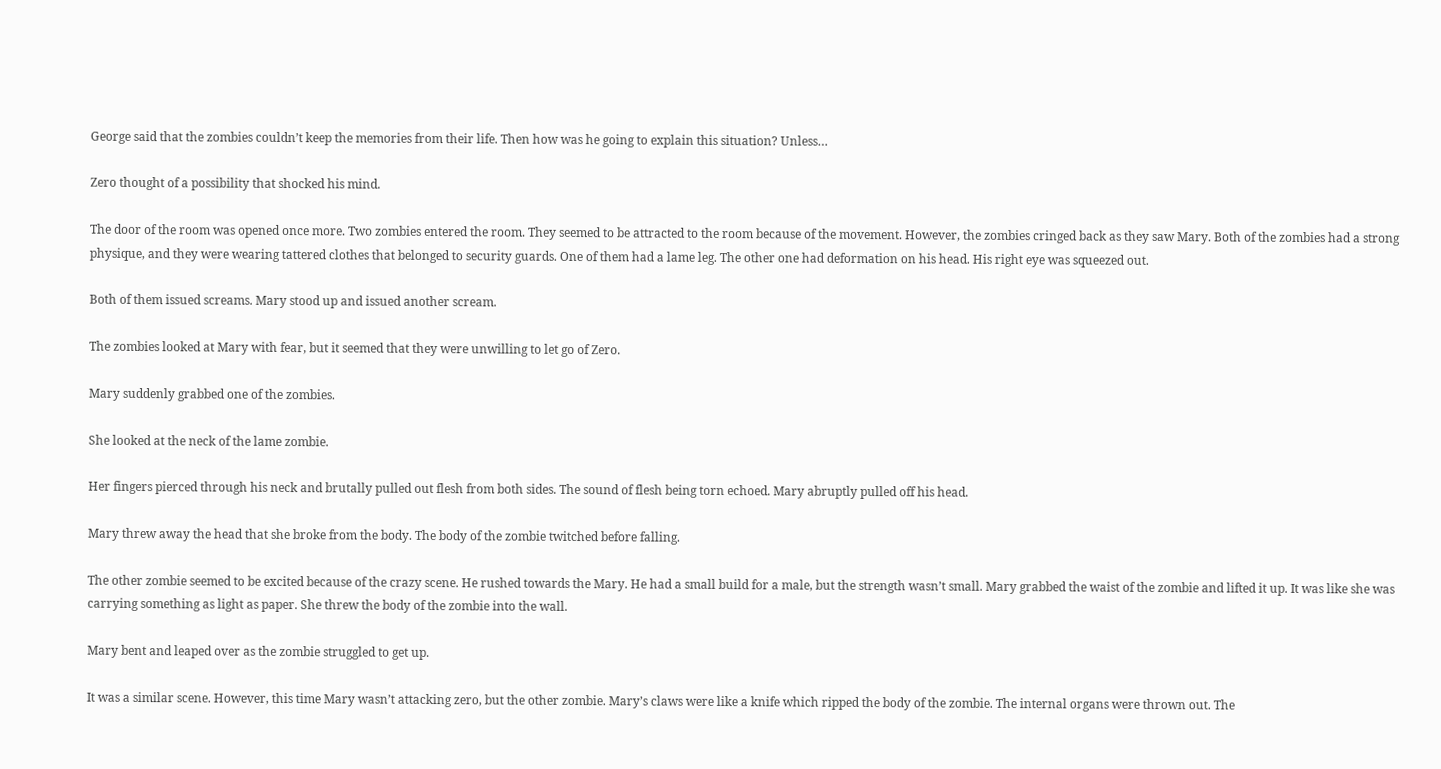George said that the zombies couldn’t keep the memories from their life. Then how was he going to explain this situation? Unless…

Zero thought of a possibility that shocked his mind.

The door of the room was opened once more. Two zombies entered the room. They seemed to be attracted to the room because of the movement. However, the zombies cringed back as they saw Mary. Both of the zombies had a strong physique, and they were wearing tattered clothes that belonged to security guards. One of them had a lame leg. The other one had deformation on his head. His right eye was squeezed out.

Both of them issued screams. Mary stood up and issued another scream.

The zombies looked at Mary with fear, but it seemed that they were unwilling to let go of Zero.

Mary suddenly grabbed one of the zombies.

She looked at the neck of the lame zombie.

Her fingers pierced through his neck and brutally pulled out flesh from both sides. The sound of flesh being torn echoed. Mary abruptly pulled off his head.

Mary threw away the head that she broke from the body. The body of the zombie twitched before falling.

The other zombie seemed to be excited because of the crazy scene. He rushed towards the Mary. He had a small build for a male, but the strength wasn’t small. Mary grabbed the waist of the zombie and lifted it up. It was like she was carrying something as light as paper. She threw the body of the zombie into the wall.

Mary bent and leaped over as the zombie struggled to get up.

It was a similar scene. However, this time Mary wasn’t attacking zero, but the other zombie. Mary’s claws were like a knife which ripped the body of the zombie. The internal organs were thrown out. The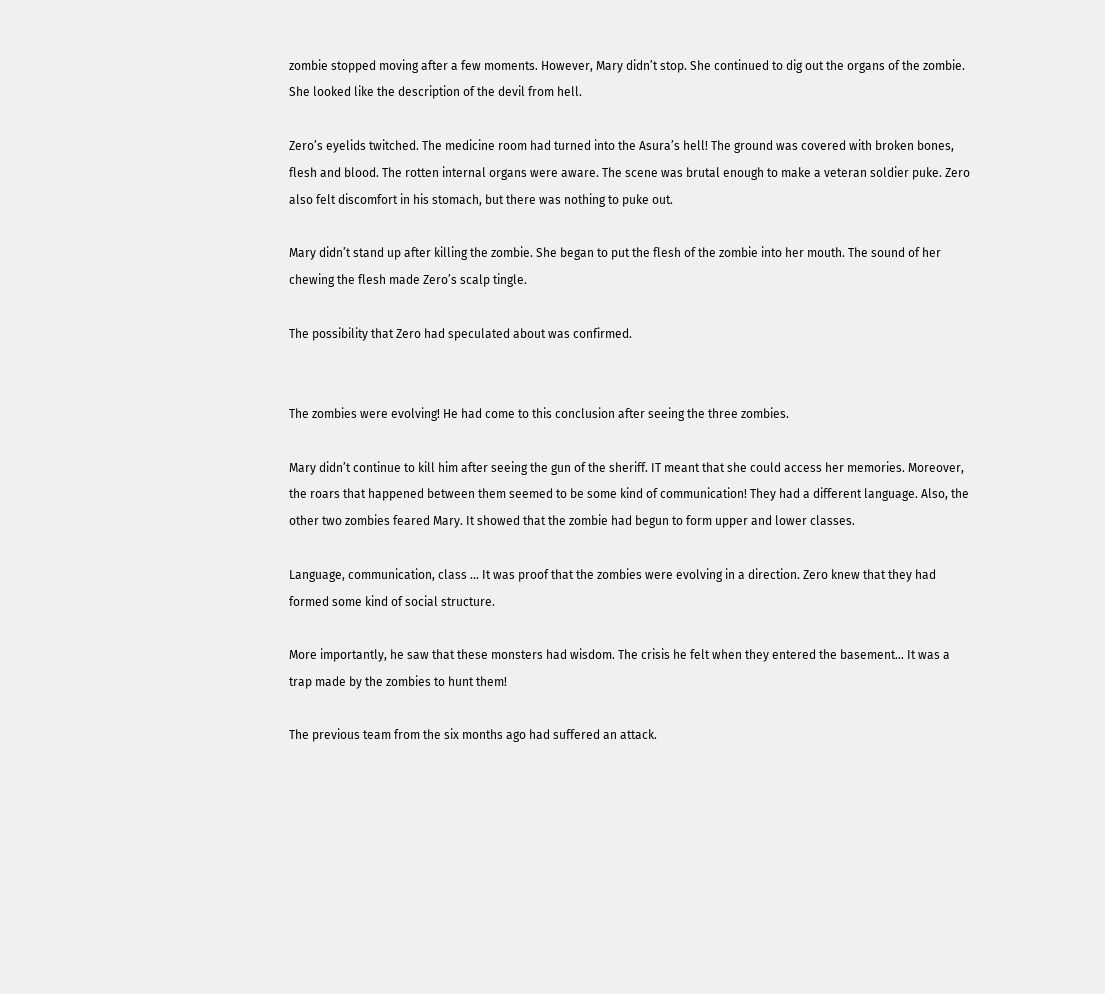zombie stopped moving after a few moments. However, Mary didn’t stop. She continued to dig out the organs of the zombie. She looked like the description of the devil from hell.

Zero’s eyelids twitched. The medicine room had turned into the Asura’s hell! The ground was covered with broken bones, flesh and blood. The rotten internal organs were aware. The scene was brutal enough to make a veteran soldier puke. Zero also felt discomfort in his stomach, but there was nothing to puke out.

Mary didn’t stand up after killing the zombie. She began to put the flesh of the zombie into her mouth. The sound of her chewing the flesh made Zero’s scalp tingle.

The possibility that Zero had speculated about was confirmed.


The zombies were evolving! He had come to this conclusion after seeing the three zombies.

Mary didn’t continue to kill him after seeing the gun of the sheriff. IT meant that she could access her memories. Moreover, the roars that happened between them seemed to be some kind of communication! They had a different language. Also, the other two zombies feared Mary. It showed that the zombie had begun to form upper and lower classes.

Language, communication, class … It was proof that the zombies were evolving in a direction. Zero knew that they had formed some kind of social structure.

More importantly, he saw that these monsters had wisdom. The crisis he felt when they entered the basement… It was a trap made by the zombies to hunt them!

The previous team from the six months ago had suffered an attack.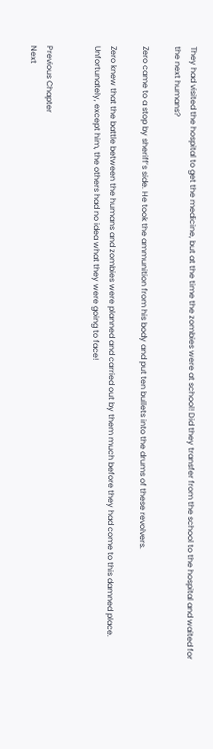They had visited the hospital to get the medicine, but at the time the zombies were at school! Did they transfer from the school to the hospital and waited for the next humans?

Zero came to a stop by sheriff’s side. He took the ammunition from his body and put ten bullets into the drums of these revolvers.

Zero knew that the battle between the humans and zombies were planned and carried out by them much before they had come to this damned place. Unfortunately, except him, the others had no idea what they were going to face!


Previous Chapter
Next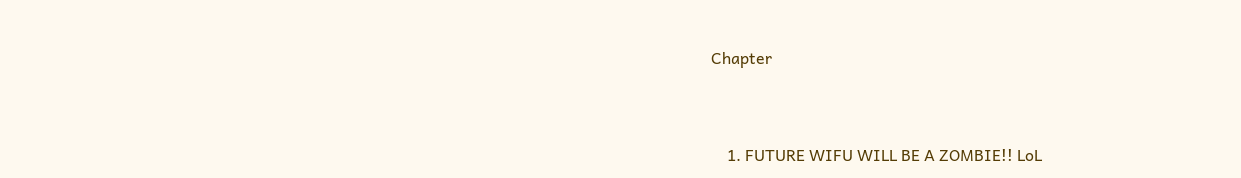Chapter


    1. FUTURE WIFU WILL BE A ZOMBIE!! LoL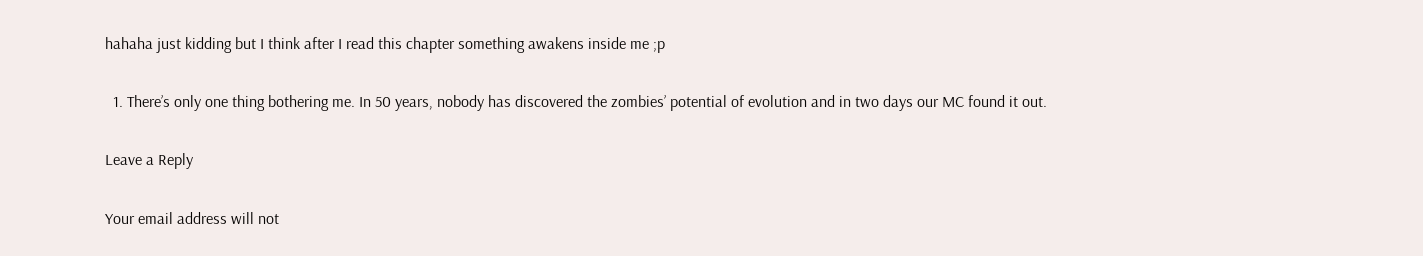hahaha just kidding but I think after I read this chapter something awakens inside me ;p

  1. There’s only one thing bothering me. In 50 years, nobody has discovered the zombies’ potential of evolution and in two days our MC found it out.

Leave a Reply

Your email address will not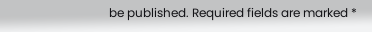be published. Required fields are marked *